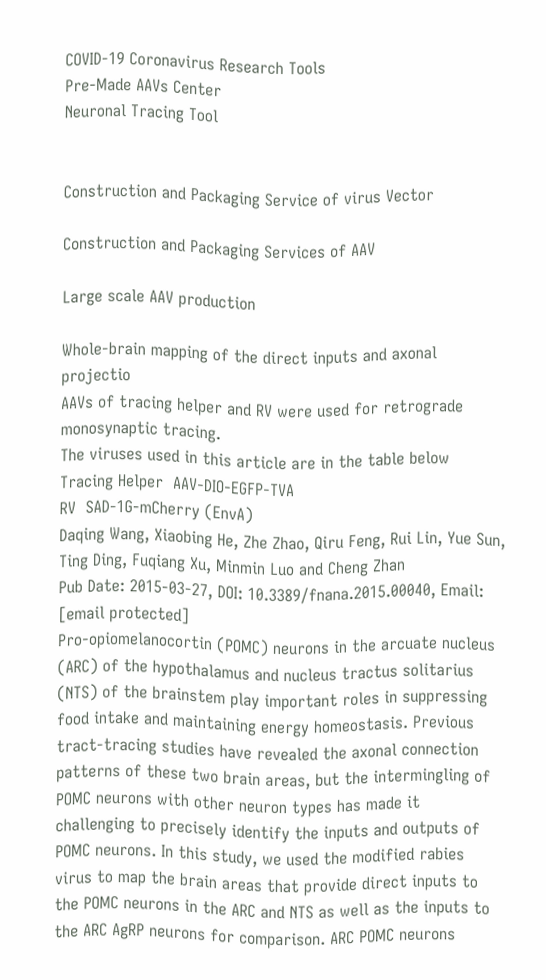COVID-19 Coronavirus Research Tools
Pre-Made AAVs Center
Neuronal Tracing Tool


Construction and Packaging Service of virus Vector

Construction and Packaging Services of AAV

Large scale AAV production

Whole-brain mapping of the direct inputs and axonal projectio
AAVs of tracing helper and RV were used for retrograde monosynaptic tracing.
The viruses used in this article are in the table below
Tracing Helper  AAV-DIO-EGFP-TVA
RV  SAD-1G-mCherry (EnvA)
Daqing Wang, Xiaobing He, Zhe Zhao, Qiru Feng, Rui Lin, Yue Sun, Ting Ding, Fuqiang Xu, Minmin Luo and Cheng Zhan
Pub Date: 2015-03-27, DOI: 10.3389/fnana.2015.00040, Email: [email protected]
Pro-opiomelanocortin (POMC) neurons in the arcuate nucleus (ARC) of the hypothalamus and nucleus tractus solitarius (NTS) of the brainstem play important roles in suppressing food intake and maintaining energy homeostasis. Previous tract-tracing studies have revealed the axonal connection patterns of these two brain areas, but the intermingling of POMC neurons with other neuron types has made it challenging to precisely identify the inputs and outputs of POMC neurons. In this study, we used the modified rabies virus to map the brain areas that provide direct inputs to the POMC neurons in the ARC and NTS as well as the inputs to the ARC AgRP neurons for comparison. ARC POMC neurons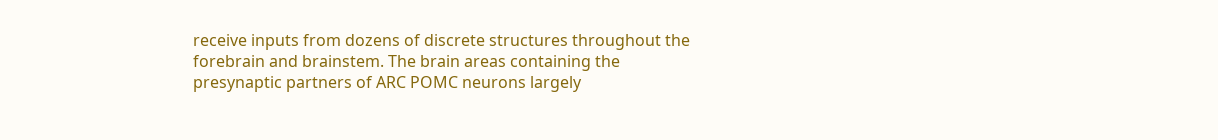receive inputs from dozens of discrete structures throughout the forebrain and brainstem. The brain areas containing the presynaptic partners of ARC POMC neurons largely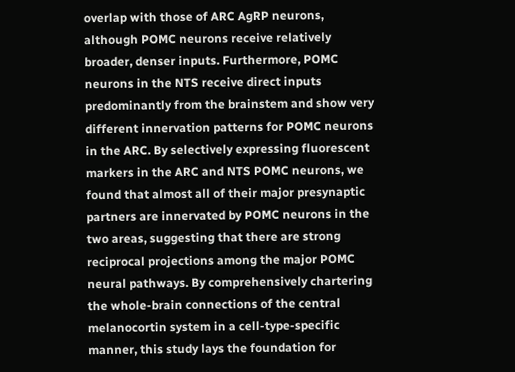overlap with those of ARC AgRP neurons, although POMC neurons receive relatively broader, denser inputs. Furthermore, POMC neurons in the NTS receive direct inputs predominantly from the brainstem and show very different innervation patterns for POMC neurons in the ARC. By selectively expressing fluorescent markers in the ARC and NTS POMC neurons, we found that almost all of their major presynaptic partners are innervated by POMC neurons in the two areas, suggesting that there are strong reciprocal projections among the major POMC neural pathways. By comprehensively chartering the whole-brain connections of the central melanocortin system in a cell-type-specific manner, this study lays the foundation for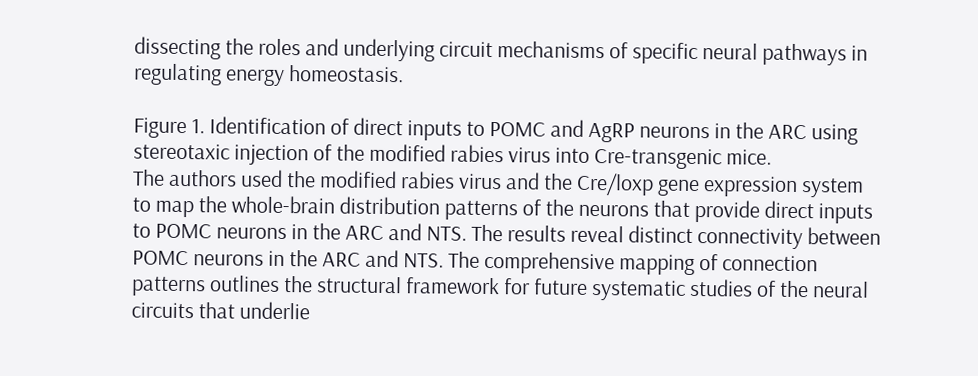dissecting the roles and underlying circuit mechanisms of specific neural pathways in regulating energy homeostasis.

Figure 1. Identification of direct inputs to POMC and AgRP neurons in the ARC using stereotaxic injection of the modified rabies virus into Cre-transgenic mice.
The authors used the modified rabies virus and the Cre/loxp gene expression system to map the whole-brain distribution patterns of the neurons that provide direct inputs to POMC neurons in the ARC and NTS. The results reveal distinct connectivity between POMC neurons in the ARC and NTS. The comprehensive mapping of connection patterns outlines the structural framework for future systematic studies of the neural circuits that underlie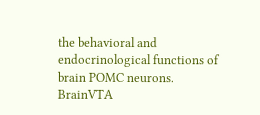the behavioral and endocrinological functions of brain POMC neurons.
BrainVTA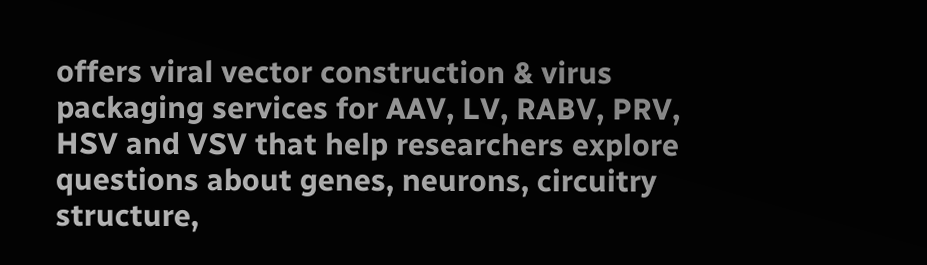offers viral vector construction & virus packaging services for AAV, LV, RABV, PRV, HSV and VSV that help researchers explore questions about genes, neurons, circuitry structure,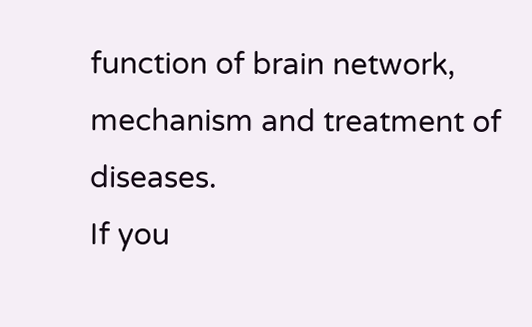function of brain network, mechanism and treatment of diseases.
If you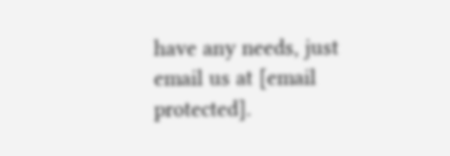have any needs, just email us at [email protected].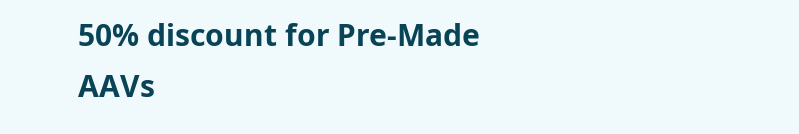50% discount for Pre-Made AAVs